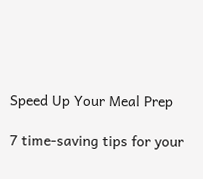Speed Up Your Meal Prep

7 time-saving tips for your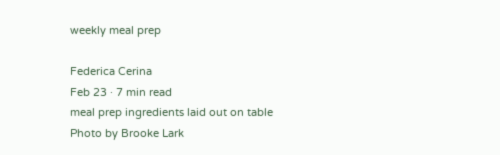weekly meal prep

Federica Cerina
Feb 23 · 7 min read
meal prep ingredients laid out on table
Photo by Brooke Lark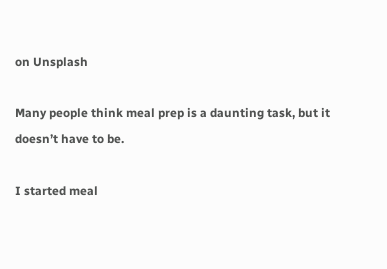on Unsplash

Many people think meal prep is a daunting task, but it doesn’t have to be.

I started meal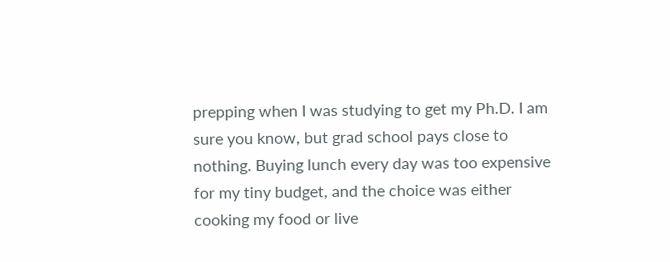prepping when I was studying to get my Ph.D. I am sure you know, but grad school pays close to nothing. Buying lunch every day was too expensive for my tiny budget, and the choice was either cooking my food or live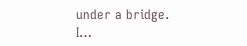under a bridge. I…